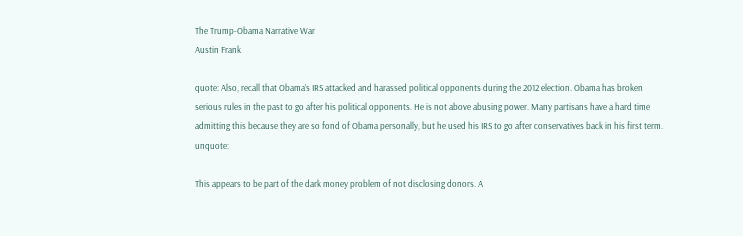The Trump-Obama Narrative War
Austin Frank

quote: Also, recall that Obama’s IRS attacked and harassed political opponents during the 2012 election. Obama has broken serious rules in the past to go after his political opponents. He is not above abusing power. Many partisans have a hard time admitting this because they are so fond of Obama personally, but he used his IRS to go after conservatives back in his first term. unquote:

This appears to be part of the dark money problem of not disclosing donors. A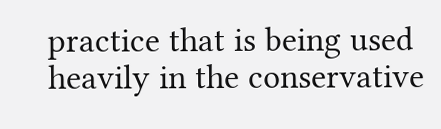practice that is being used heavily in the conservative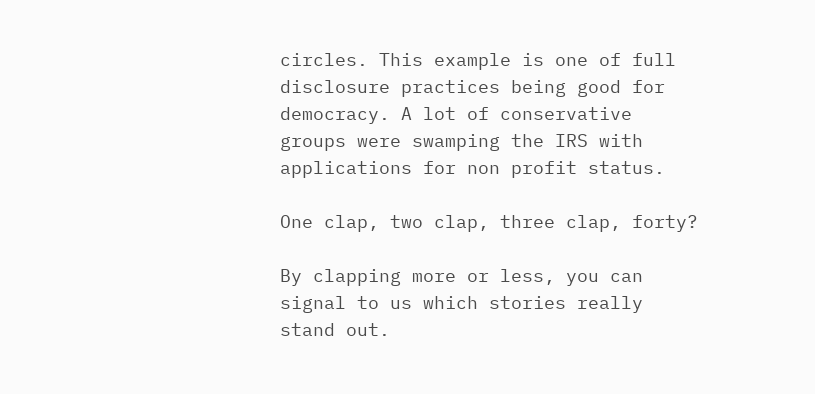circles. This example is one of full disclosure practices being good for democracy. A lot of conservative groups were swamping the IRS with applications for non profit status.

One clap, two clap, three clap, forty?

By clapping more or less, you can signal to us which stories really stand out.